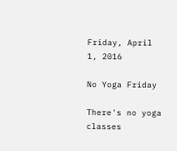Friday, April 1, 2016

No Yoga Friday

There's no yoga classes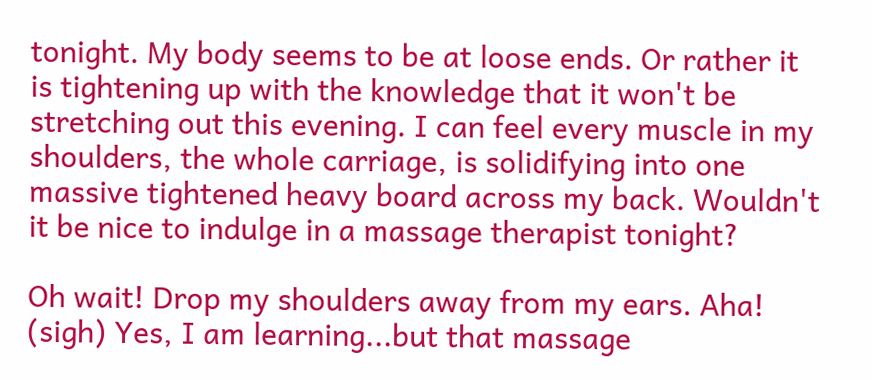tonight. My body seems to be at loose ends. Or rather it is tightening up with the knowledge that it won't be stretching out this evening. I can feel every muscle in my shoulders, the whole carriage, is solidifying into one massive tightened heavy board across my back. Wouldn't it be nice to indulge in a massage therapist tonight?

Oh wait! Drop my shoulders away from my ears. Aha! (sigh) Yes, I am learning...but that massage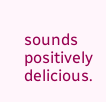sounds positively delicious.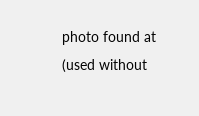photo found at (used without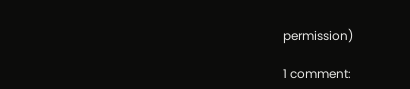permission)

1 comment: